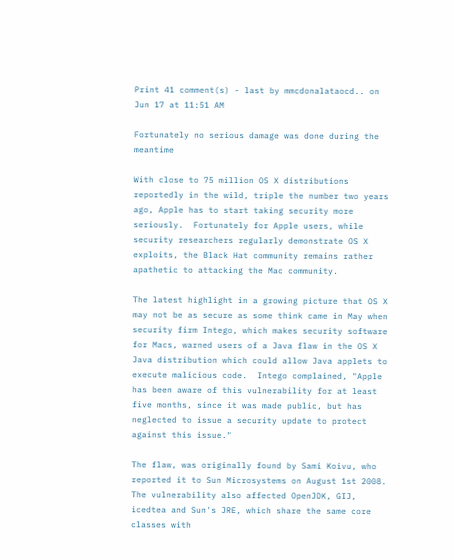Print 41 comment(s) - last by mmcdonalataocd.. on Jun 17 at 11:51 AM

Fortunately no serious damage was done during the meantime

With close to 75 million OS X distributions reportedly in the wild, triple the number two years ago, Apple has to start taking security more seriously.  Fortunately for Apple users, while security researchers regularly demonstrate OS X exploits, the Black Hat community remains rather apathetic to attacking the Mac community.

The latest highlight in a growing picture that OS X may not be as secure as some think came in May when security firm Intego, which makes security software for Macs, warned users of a Java flaw in the OS X Java distribution which could allow Java applets to execute malicious code.  Intego complained, "Apple has been aware of this vulnerability for at least five months, since it was made public, but has neglected to issue a security update to protect against this issue."

The flaw, was originally found by Sami Koivu, who reported it to Sun Microsystems on August 1st 2008.  The vulnerability also affected OpenJDK, GIJ, icedtea and Sun's JRE, which share the same core classes with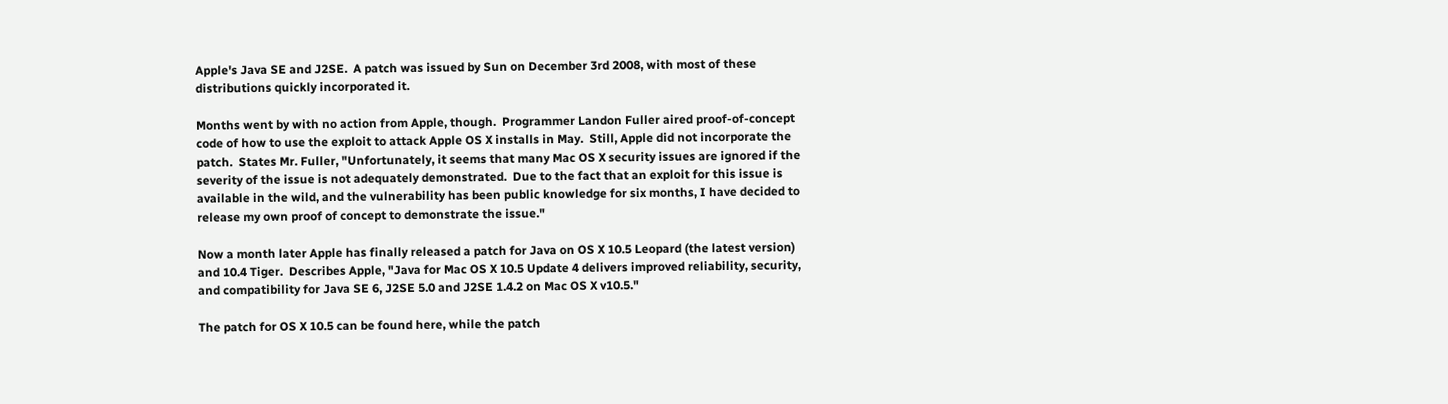Apple's Java SE and J2SE.  A patch was issued by Sun on December 3rd 2008, with most of these distributions quickly incorporated it.

Months went by with no action from Apple, though.  Programmer Landon Fuller aired proof-of-concept code of how to use the exploit to attack Apple OS X installs in May.  Still, Apple did not incorporate the patch.  States Mr. Fuller, "Unfortunately, it seems that many Mac OS X security issues are ignored if the severity of the issue is not adequately demonstrated.  Due to the fact that an exploit for this issue is available in the wild, and the vulnerability has been public knowledge for six months, I have decided to release my own proof of concept to demonstrate the issue."

Now a month later Apple has finally released a patch for Java on OS X 10.5 Leopard (the latest version) and 10.4 Tiger.  Describes Apple, "Java for Mac OS X 10.5 Update 4 delivers improved reliability, security, and compatibility for Java SE 6, J2SE 5.0 and J2SE 1.4.2 on Mac OS X v10.5."

The patch for OS X 10.5 can be found here, while the patch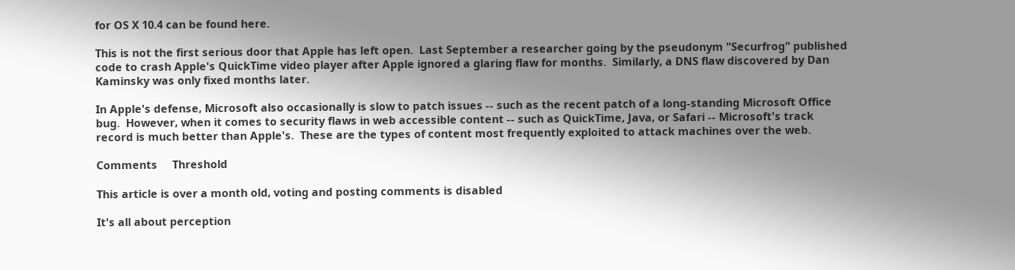for OS X 10.4 can be found here.

This is not the first serious door that Apple has left open.  Last September a researcher going by the pseudonym "Securfrog" published code to crash Apple's QuickTime video player after Apple ignored a glaring flaw for months.  Similarly, a DNS flaw discovered by Dan Kaminsky was only fixed months later.

In Apple's defense, Microsoft also occasionally is slow to patch issues -- such as the recent patch of a long-standing Microsoft Office bug.  However, when it comes to security flaws in web accessible content -- such as QuickTime, Java, or Safari -- Microsoft's track record is much better than Apple's.  These are the types of content most frequently exploited to attack machines over the web.

Comments     Threshold

This article is over a month old, voting and posting comments is disabled

It's all about perception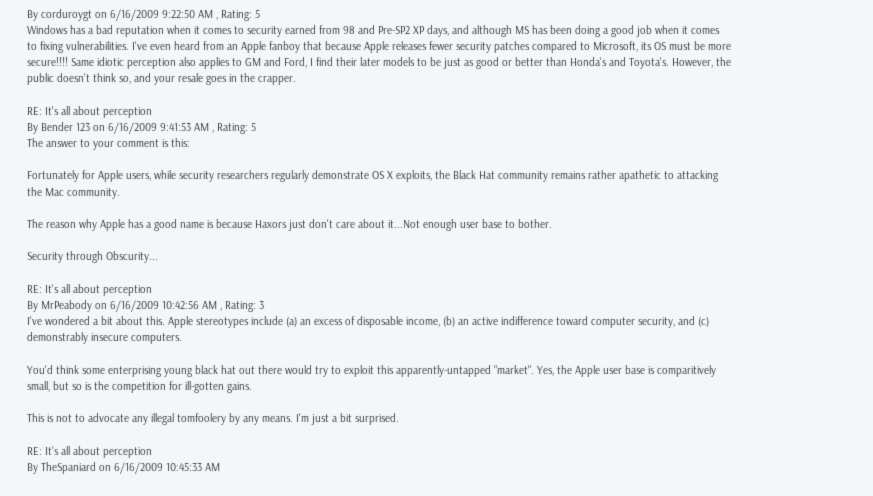By corduroygt on 6/16/2009 9:22:50 AM , Rating: 5
Windows has a bad reputation when it comes to security earned from 98 and Pre-SP2 XP days, and although MS has been doing a good job when it comes to fixing vulnerabilities. I've even heard from an Apple fanboy that because Apple releases fewer security patches compared to Microsoft, its OS must be more secure!!!! Same idiotic perception also applies to GM and Ford, I find their later models to be just as good or better than Honda's and Toyota's. However, the public doesn't think so, and your resale goes in the crapper.

RE: It's all about perception
By Bender 123 on 6/16/2009 9:41:53 AM , Rating: 5
The answer to your comment is this:

Fortunately for Apple users, while security researchers regularly demonstrate OS X exploits, the Black Hat community remains rather apathetic to attacking the Mac community.

The reason why Apple has a good name is because Haxors just don't care about it...Not enough user base to bother.

Security through Obscurity...

RE: It's all about perception
By MrPeabody on 6/16/2009 10:42:56 AM , Rating: 3
I've wondered a bit about this. Apple stereotypes include (a) an excess of disposable income, (b) an active indifference toward computer security, and (c) demonstrably insecure computers.

You'd think some enterprising young black hat out there would try to exploit this apparently-untapped "market". Yes, the Apple user base is comparitively small, but so is the competition for ill-gotten gains.

This is not to advocate any illegal tomfoolery by any means. I'm just a bit surprised.

RE: It's all about perception
By TheSpaniard on 6/16/2009 10:45:33 AM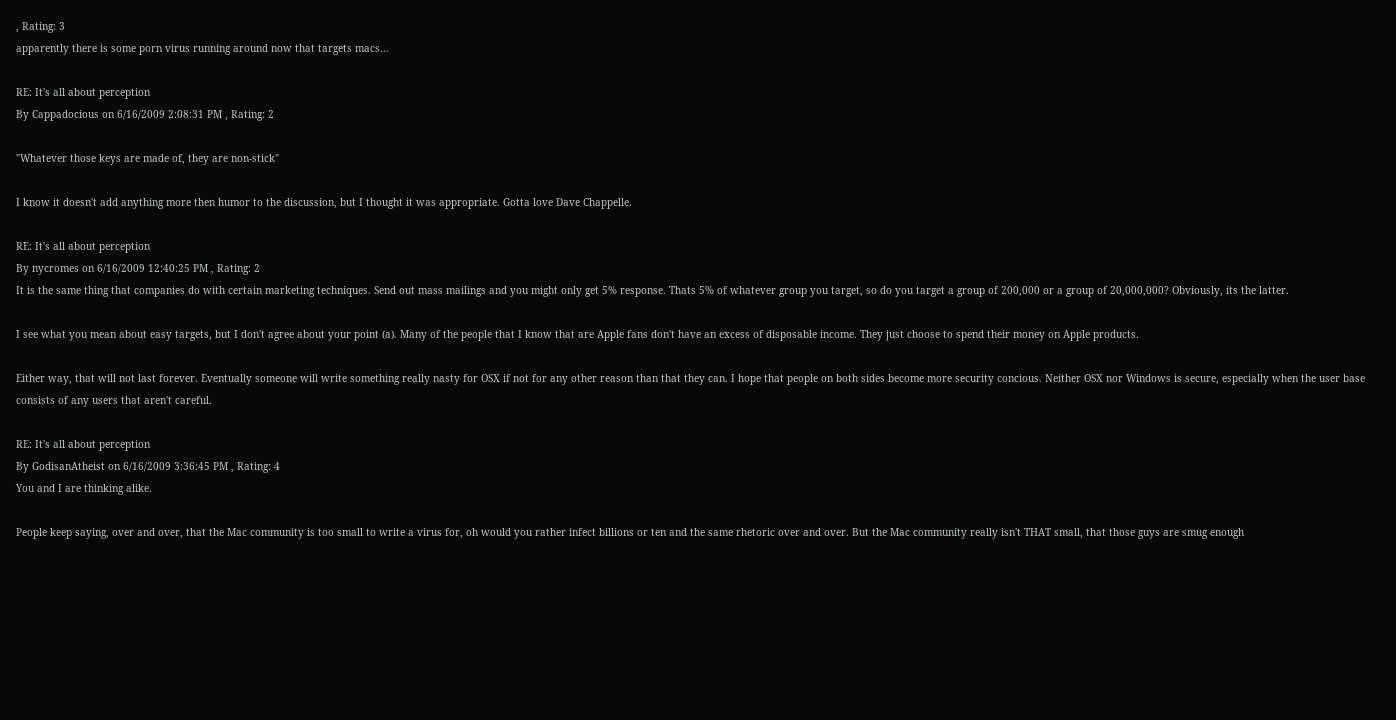, Rating: 3
apparently there is some porn virus running around now that targets macs...

RE: It's all about perception
By Cappadocious on 6/16/2009 2:08:31 PM , Rating: 2

"Whatever those keys are made of, they are non-stick"

I know it doesn't add anything more then humor to the discussion, but I thought it was appropriate. Gotta love Dave Chappelle.

RE: It's all about perception
By nycromes on 6/16/2009 12:40:25 PM , Rating: 2
It is the same thing that companies do with certain marketing techniques. Send out mass mailings and you might only get 5% response. Thats 5% of whatever group you target, so do you target a group of 200,000 or a group of 20,000,000? Obviously, its the latter.

I see what you mean about easy targets, but I don't agree about your point (a). Many of the people that I know that are Apple fans don't have an excess of disposable income. They just choose to spend their money on Apple products.

Either way, that will not last forever. Eventually someone will write something really nasty for OSX if not for any other reason than that they can. I hope that people on both sides become more security concious. Neither OSX nor Windows is secure, especially when the user base consists of any users that aren't careful.

RE: It's all about perception
By GodisanAtheist on 6/16/2009 3:36:45 PM , Rating: 4
You and I are thinking alike.

People keep saying, over and over, that the Mac community is too small to write a virus for, oh would you rather infect billions or ten and the same rhetoric over and over. But the Mac community really isn't THAT small, that those guys are smug enough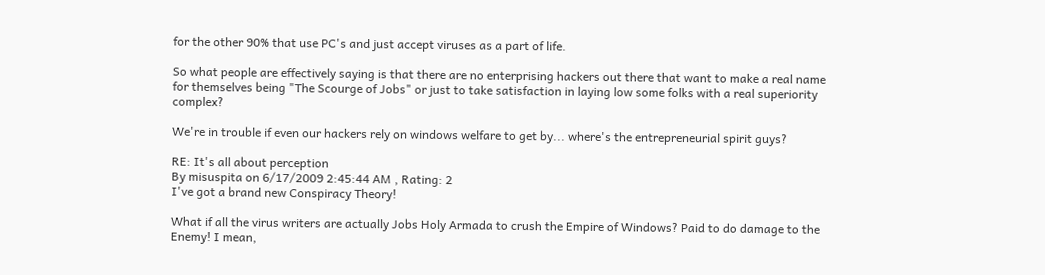for the other 90% that use PC's and just accept viruses as a part of life.

So what people are effectively saying is that there are no enterprising hackers out there that want to make a real name for themselves being "The Scourge of Jobs" or just to take satisfaction in laying low some folks with a real superiority complex?

We're in trouble if even our hackers rely on windows welfare to get by... where's the entrepreneurial spirit guys?

RE: It's all about perception
By misuspita on 6/17/2009 2:45:44 AM , Rating: 2
I've got a brand new Conspiracy Theory!

What if all the virus writers are actually Jobs Holy Armada to crush the Empire of Windows? Paid to do damage to the Enemy! I mean,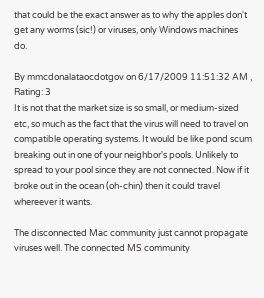that could be the exact answer as to why the apples don't get any worms (sic!) or viruses, only Windows machines do.

By mmcdonalataocdotgov on 6/17/2009 11:51:32 AM , Rating: 3
It is not that the market size is so small, or medium-sized etc, so much as the fact that the virus will need to travel on compatible operating systems. It would be like pond scum breaking out in one of your neighbor's pools. Unlikely to spread to your pool since they are not connected. Now if it broke out in the ocean (oh-chin) then it could travel whereever it wants.

The disconnected Mac community just cannot propagate viruses well. The connected MS community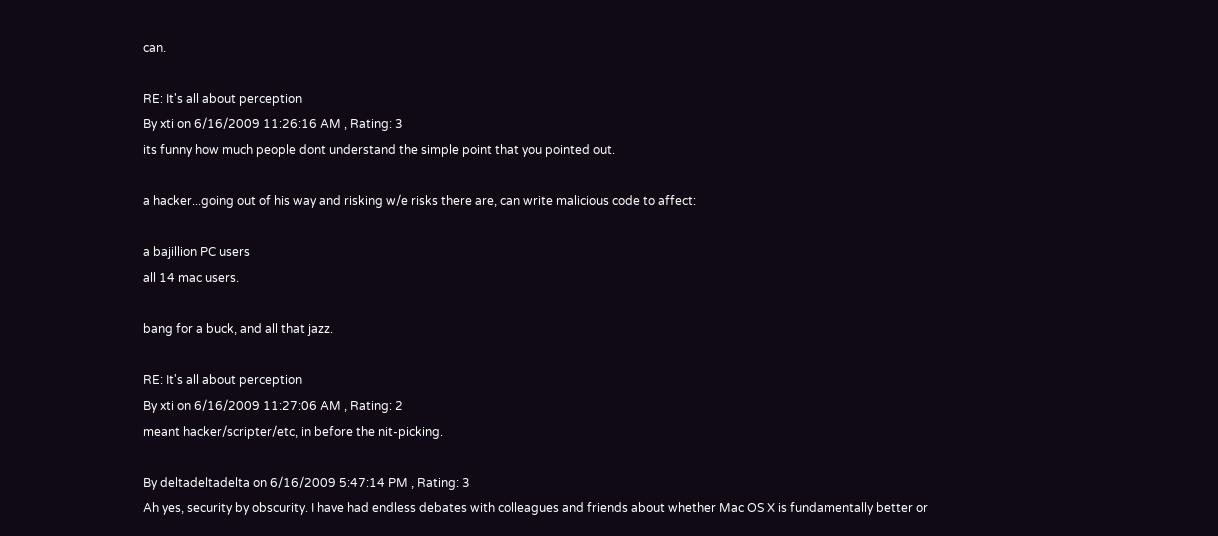can.

RE: It's all about perception
By xti on 6/16/2009 11:26:16 AM , Rating: 3
its funny how much people dont understand the simple point that you pointed out.

a hacker...going out of his way and risking w/e risks there are, can write malicious code to affect:

a bajillion PC users
all 14 mac users.

bang for a buck, and all that jazz.

RE: It's all about perception
By xti on 6/16/2009 11:27:06 AM , Rating: 2
meant hacker/scripter/etc, in before the nit-picking.

By deltadeltadelta on 6/16/2009 5:47:14 PM , Rating: 3
Ah yes, security by obscurity. I have had endless debates with colleagues and friends about whether Mac OS X is fundamentally better or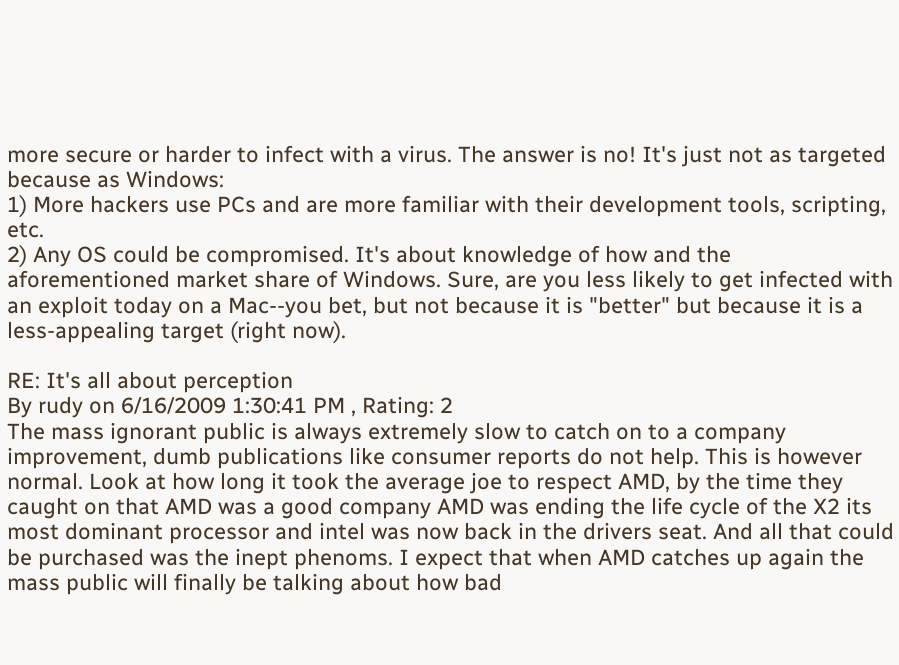more secure or harder to infect with a virus. The answer is no! It's just not as targeted because as Windows:
1) More hackers use PCs and are more familiar with their development tools, scripting, etc.
2) Any OS could be compromised. It's about knowledge of how and the aforementioned market share of Windows. Sure, are you less likely to get infected with an exploit today on a Mac--you bet, but not because it is "better" but because it is a less-appealing target (right now).

RE: It's all about perception
By rudy on 6/16/2009 1:30:41 PM , Rating: 2
The mass ignorant public is always extremely slow to catch on to a company improvement, dumb publications like consumer reports do not help. This is however normal. Look at how long it took the average joe to respect AMD, by the time they caught on that AMD was a good company AMD was ending the life cycle of the X2 its most dominant processor and intel was now back in the drivers seat. And all that could be purchased was the inept phenoms. I expect that when AMD catches up again the mass public will finally be talking about how bad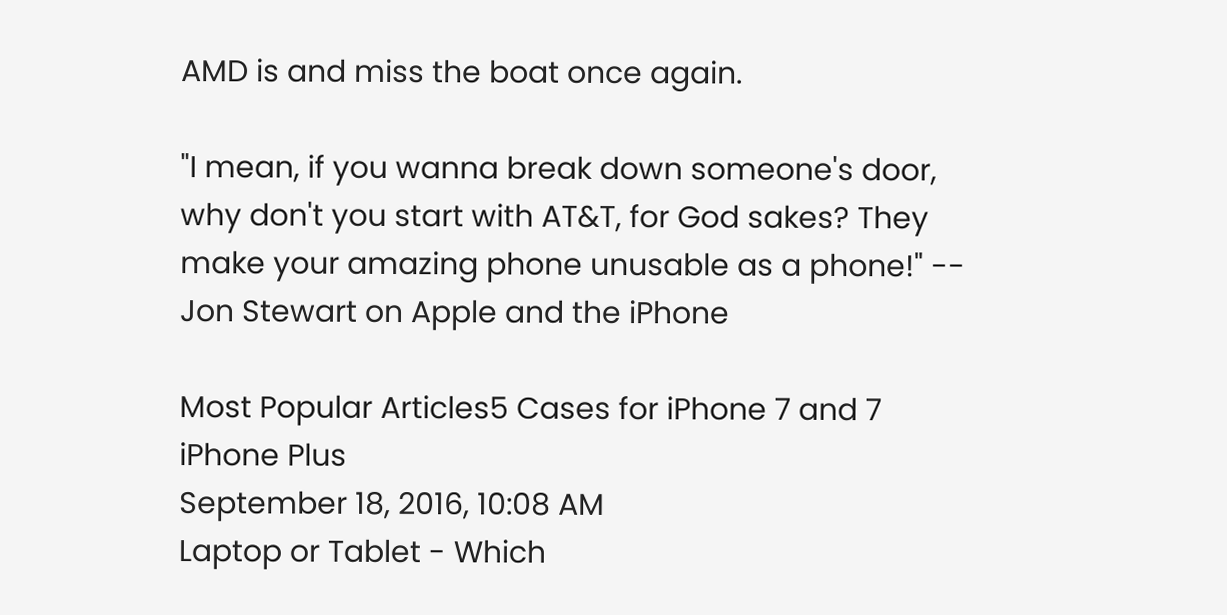AMD is and miss the boat once again.

"I mean, if you wanna break down someone's door, why don't you start with AT&T, for God sakes? They make your amazing phone unusable as a phone!" -- Jon Stewart on Apple and the iPhone

Most Popular Articles5 Cases for iPhone 7 and 7 iPhone Plus
September 18, 2016, 10:08 AM
Laptop or Tablet - Which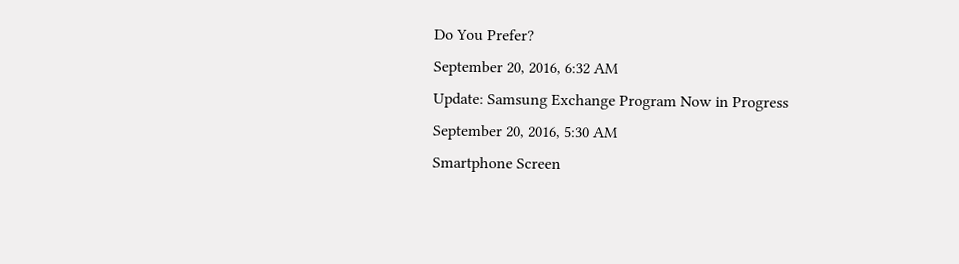Do You Prefer?
September 20, 2016, 6:32 AM
Update: Samsung Exchange Program Now in Progress
September 20, 2016, 5:30 AM
Smartphone Screen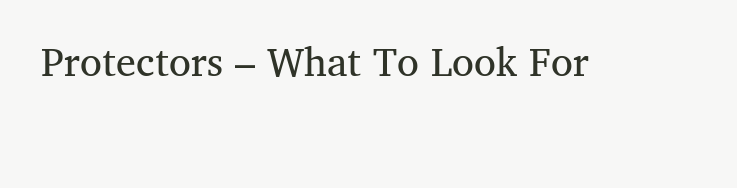Protectors – What To Look For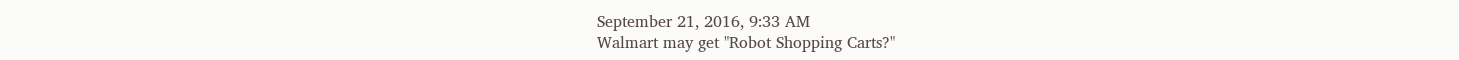September 21, 2016, 9:33 AM
Walmart may get "Robot Shopping Carts?"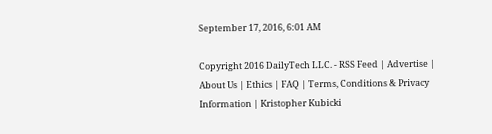September 17, 2016, 6:01 AM

Copyright 2016 DailyTech LLC. - RSS Feed | Advertise | About Us | Ethics | FAQ | Terms, Conditions & Privacy Information | Kristopher Kubicki